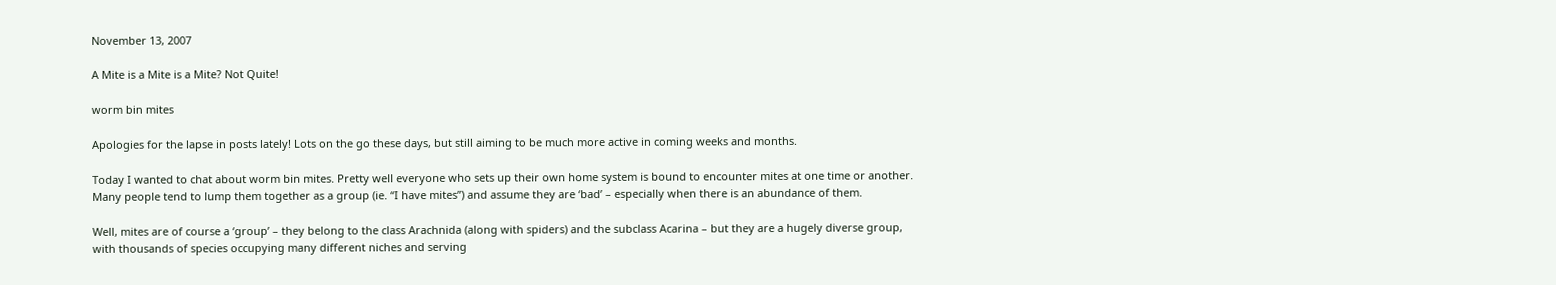November 13, 2007

A Mite is a Mite is a Mite? Not Quite!

worm bin mites

Apologies for the lapse in posts lately! Lots on the go these days, but still aiming to be much more active in coming weeks and months.

Today I wanted to chat about worm bin mites. Pretty well everyone who sets up their own home system is bound to encounter mites at one time or another. Many people tend to lump them together as a group (ie. “I have mites”) and assume they are ‘bad’ – especially when there is an abundance of them.

Well, mites are of course a ‘group’ – they belong to the class Arachnida (along with spiders) and the subclass Acarina – but they are a hugely diverse group, with thousands of species occupying many different niches and serving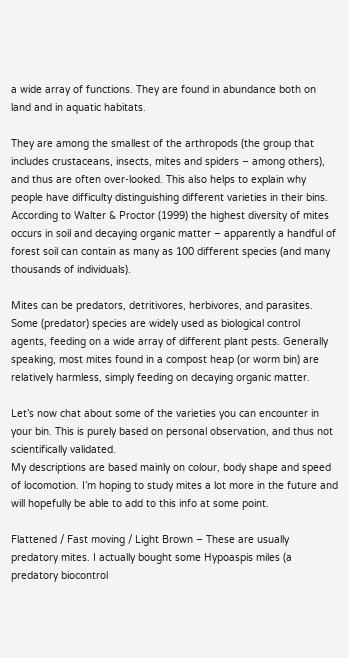a wide array of functions. They are found in abundance both on land and in aquatic habitats.

They are among the smallest of the arthropods (the group that includes crustaceans, insects, mites and spiders – among others), and thus are often over-looked. This also helps to explain why people have difficulty distinguishing different varieties in their bins. According to Walter & Proctor (1999) the highest diversity of mites occurs in soil and decaying organic matter – apparently a handful of forest soil can contain as many as 100 different species (and many thousands of individuals).

Mites can be predators, detritivores, herbivores, and parasites. Some (predator) species are widely used as biological control agents, feeding on a wide array of different plant pests. Generally speaking, most mites found in a compost heap (or worm bin) are relatively harmless, simply feeding on decaying organic matter.

Let’s now chat about some of the varieties you can encounter in your bin. This is purely based on personal observation, and thus not scientifically validated.
My descriptions are based mainly on colour, body shape and speed of locomotion. I’m hoping to study mites a lot more in the future and will hopefully be able to add to this info at some point.

Flattened / Fast moving / Light Brown – These are usually predatory mites. I actually bought some Hypoaspis miles (a predatory biocontrol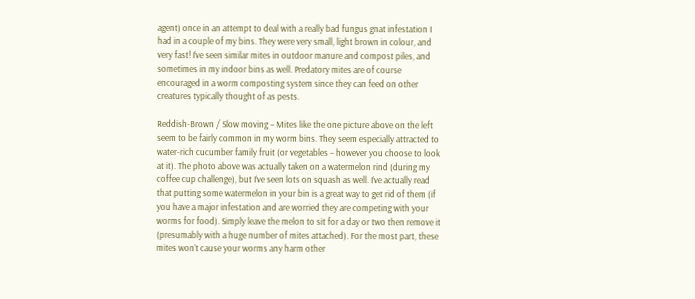agent) once in an attempt to deal with a really bad fungus gnat infestation I had in a couple of my bins. They were very small, light brown in colour, and very fast! I’ve seen similar mites in outdoor manure and compost piles, and sometimes in my indoor bins as well. Predatory mites are of course encouraged in a worm composting system since they can feed on other creatures typically thought of as pests.

Reddish-Brown / Slow moving – Mites like the one picture above on the left seem to be fairly common in my worm bins. They seem especially attracted to water-rich cucumber family fruit (or vegetables – however you choose to look at it). The photo above was actually taken on a watermelon rind (during my coffee cup challenge), but I’ve seen lots on squash as well. I’ve actually read that putting some watermelon in your bin is a great way to get rid of them (if you have a major infestation and are worried they are competing with your worms for food). Simply leave the melon to sit for a day or two then remove it (presumably with a huge number of mites attached). For the most part, these mites won’t cause your worms any harm other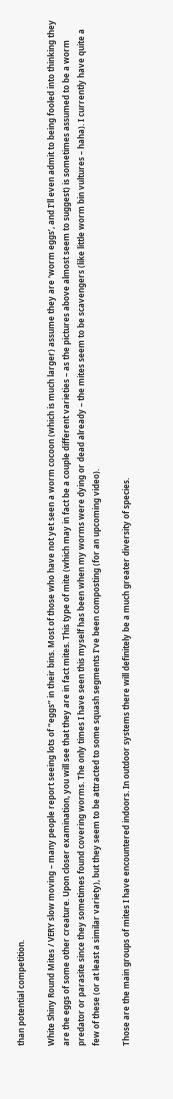than potential competition.

White Shiny Round Mites / VERY slow moving – many people report seeing lots of “eggs” in their bins. Most of those who have not yet seen a worm cocoon (which is much larger) assume they are ‘worm eggs’, and I’ll even admit to being fooled into thinking they are the eggs of some other creature. Upon closer examination, you will see that they are in fact mites. This type of mite (which may in fact be a couple different varieties – as the pictures above almost seem to suggest) is sometimes assumed to be a worm predator or parasite since they sometimes found covering worms. The only times I have seen this myself has been when my worms were dying or dead already – the mites seem to be scavengers (like little worm bin vultures – haha). I currently have quite a few of these (or at least a similar variety), but they seem to be attracted to some squash segments I’ve been composting (for an upcoming video).

Those are the main groups of mites I have encountered indoors. In outdoor systems there will definitely be a much greater diversity of species.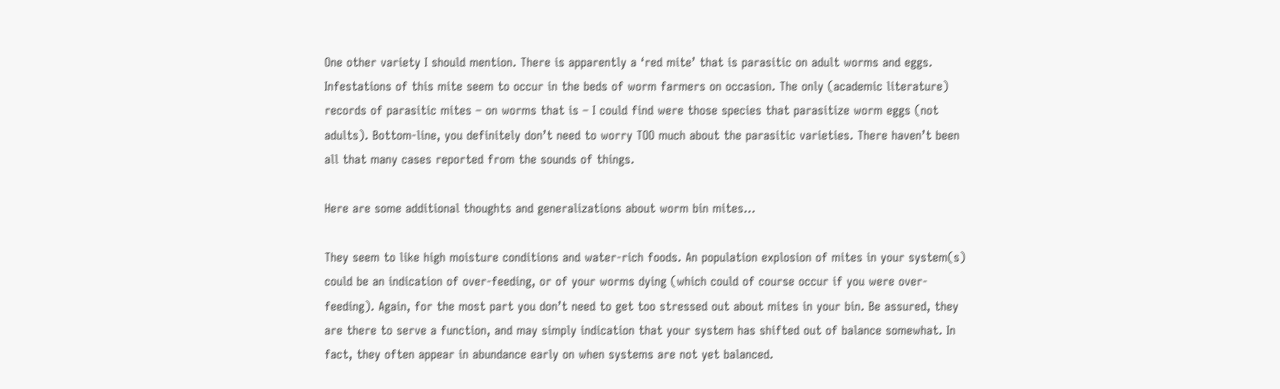One other variety I should mention. There is apparently a ‘red mite’ that is parasitic on adult worms and eggs. Infestations of this mite seem to occur in the beds of worm farmers on occasion. The only (academic literature) records of parasitic mites – on worms that is – I could find were those species that parasitize worm eggs (not adults). Bottom-line, you definitely don’t need to worry TOO much about the parasitic varieties. There haven’t been all that many cases reported from the sounds of things.

Here are some additional thoughts and generalizations about worm bin mites…

They seem to like high moisture conditions and water-rich foods. An population explosion of mites in your system(s) could be an indication of over-feeding, or of your worms dying (which could of course occur if you were over-feeding). Again, for the most part you don’t need to get too stressed out about mites in your bin. Be assured, they are there to serve a function, and may simply indication that your system has shifted out of balance somewhat. In fact, they often appear in abundance early on when systems are not yet balanced.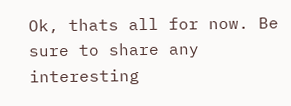Ok, thats all for now. Be sure to share any interesting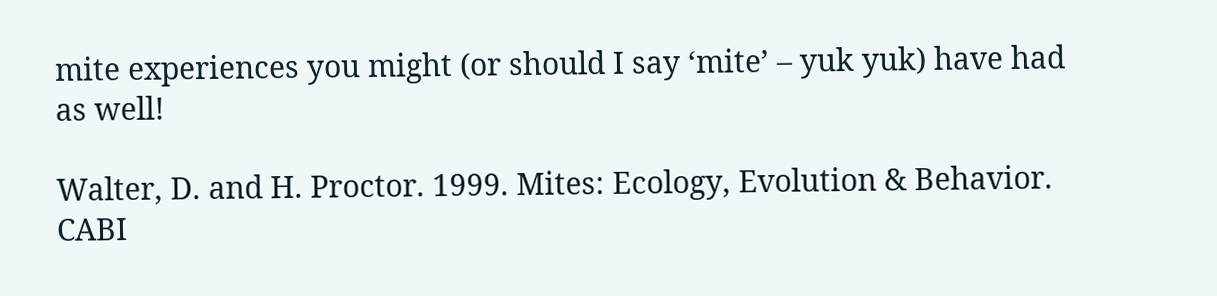mite experiences you might (or should I say ‘mite’ – yuk yuk) have had as well!

Walter, D. and H. Proctor. 1999. Mites: Ecology, Evolution & Behavior. CABI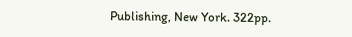Publishing, New York. 322pp.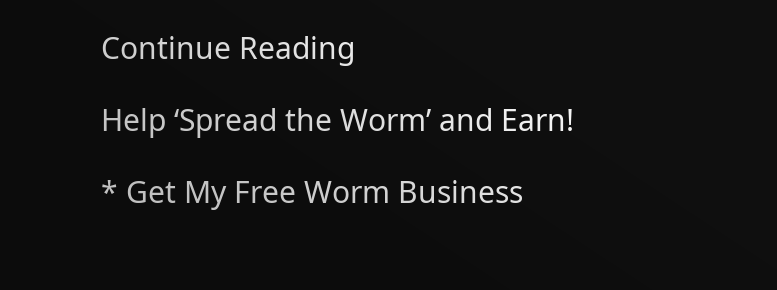Continue Reading

Help ‘Spread the Worm’ and Earn!

* Get My Free Worm Business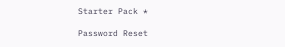Starter Pack *

Password Reset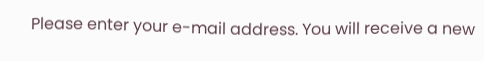Please enter your e-mail address. You will receive a new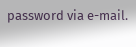password via e-mail.